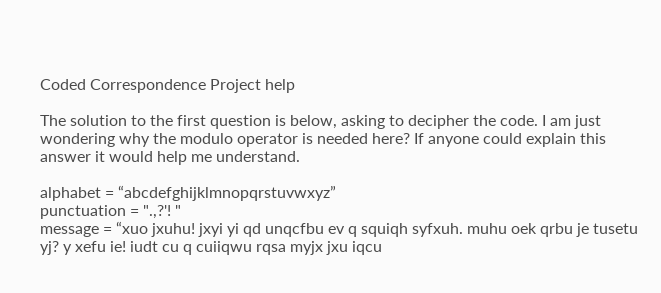Coded Correspondence Project help

The solution to the first question is below, asking to decipher the code. I am just wondering why the modulo operator is needed here? If anyone could explain this answer it would help me understand.

alphabet = “abcdefghijklmnopqrstuvwxyz”
punctuation = ".,?'! "
message = “xuo jxuhu! jxyi yi qd unqcfbu ev q squiqh syfxuh. muhu oek qrbu je tusetu yj? y xefu ie! iudt cu q cuiiqwu rqsa myjx jxu iqcu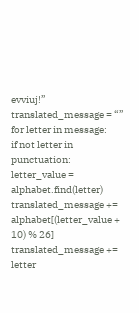evviuj!”
translated_message = “”
for letter in message:
if not letter in punctuation:
letter_value = alphabet.find(letter)
translated_message += alphabet[(letter_value + 10) % 26]
translated_message += letter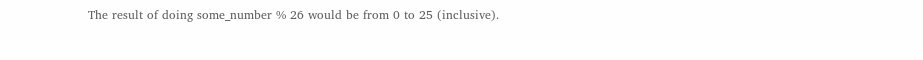The result of doing some_number % 26 would be from 0 to 25 (inclusive).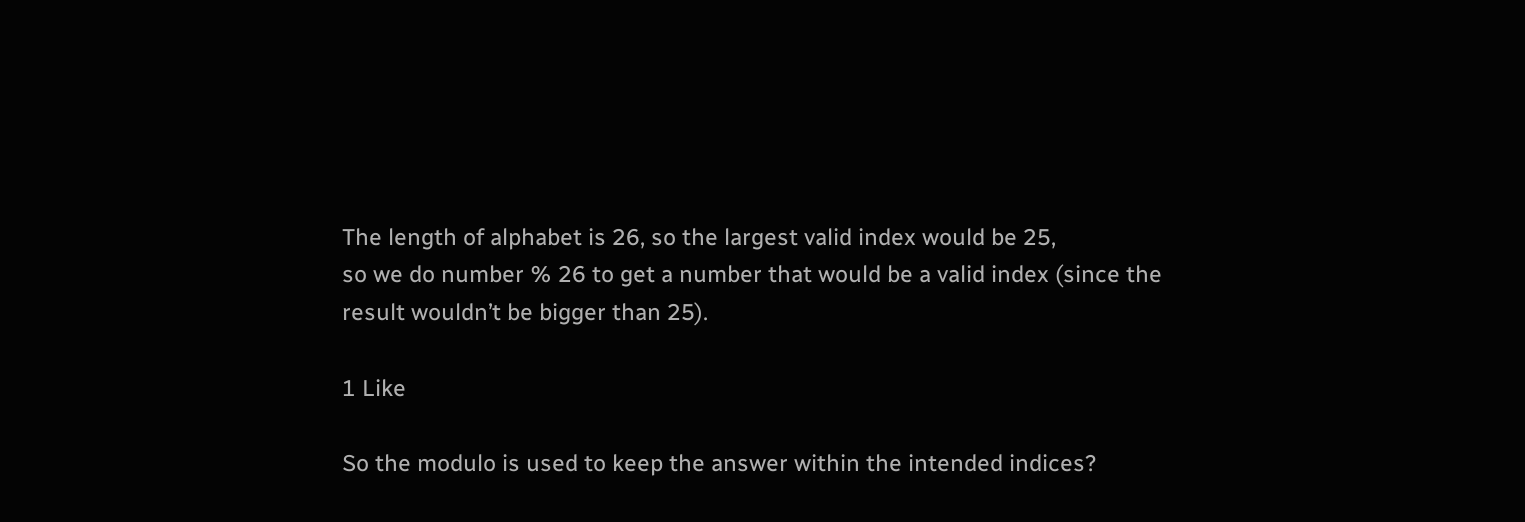The length of alphabet is 26, so the largest valid index would be 25,
so we do number % 26 to get a number that would be a valid index (since the result wouldn’t be bigger than 25).

1 Like

So the modulo is used to keep the answer within the intended indices?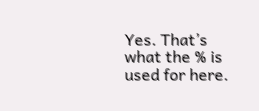Yes. That’s what the % is used for here.